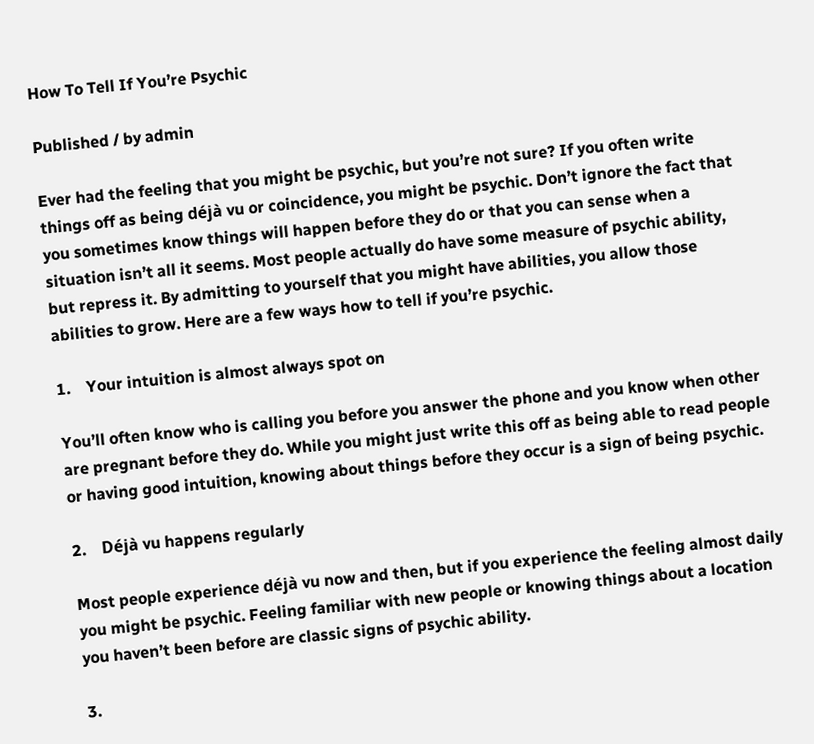How To Tell If You’re Psychic

Published / by admin

Ever had the feeling that you might be psychic, but you’re not sure? If you often write things off as being déjà vu or coincidence, you might be psychic. Don’t ignore the fact that you sometimes know things will happen before they do or that you can sense when a situation isn’t all it seems. Most people actually do have some measure of psychic ability, but repress it. By admitting to yourself that you might have abilities, you allow those abilities to grow. Here are a few ways how to tell if you’re psychic.

1.    Your intuition is almost always spot on

You’ll often know who is calling you before you answer the phone and you know when other are pregnant before they do. While you might just write this off as being able to read people or having good intuition, knowing about things before they occur is a sign of being psychic.

2.    Déjà vu happens regularly

Most people experience déjà vu now and then, but if you experience the feeling almost daily you might be psychic. Feeling familiar with new people or knowing things about a location you haven’t been before are classic signs of psychic ability.

3.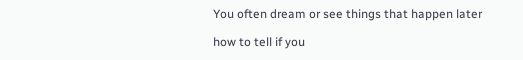You often dream or see things that happen later

how to tell if you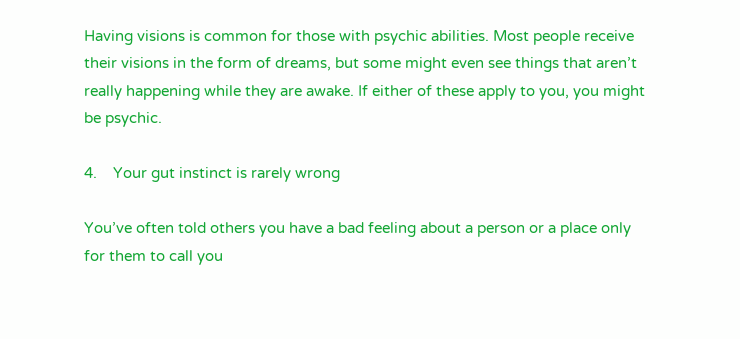Having visions is common for those with psychic abilities. Most people receive their visions in the form of dreams, but some might even see things that aren’t really happening while they are awake. If either of these apply to you, you might be psychic.

4.    Your gut instinct is rarely wrong

You’ve often told others you have a bad feeling about a person or a place only for them to call you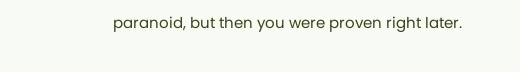paranoid, but then you were proven right later.